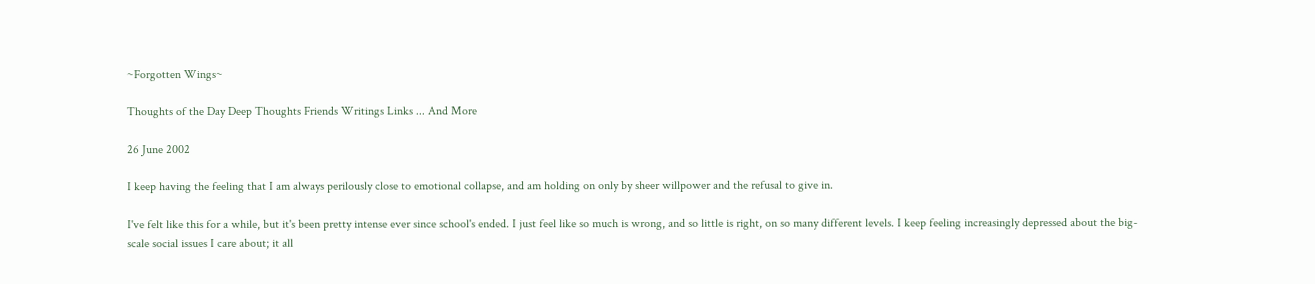~Forgotten Wings~

Thoughts of the Day Deep Thoughts Friends Writings Links ... And More

26 June 2002

I keep having the feeling that I am always perilously close to emotional collapse, and am holding on only by sheer willpower and the refusal to give in.

I've felt like this for a while, but it's been pretty intense ever since school's ended. I just feel like so much is wrong, and so little is right, on so many different levels. I keep feeling increasingly depressed about the big-scale social issues I care about; it all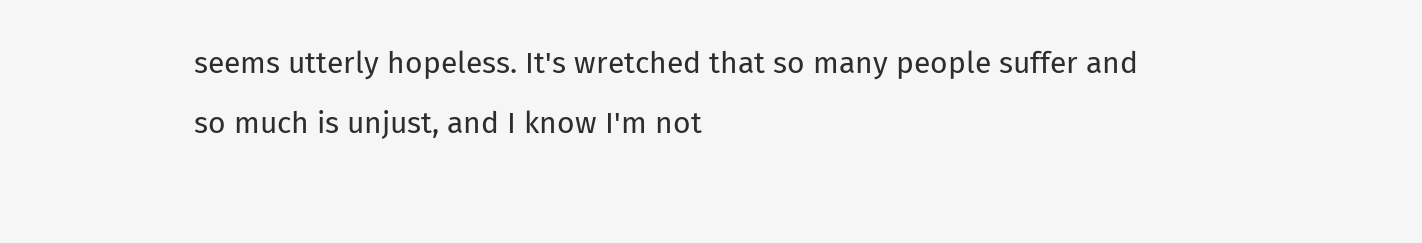seems utterly hopeless. It's wretched that so many people suffer and so much is unjust, and I know I'm not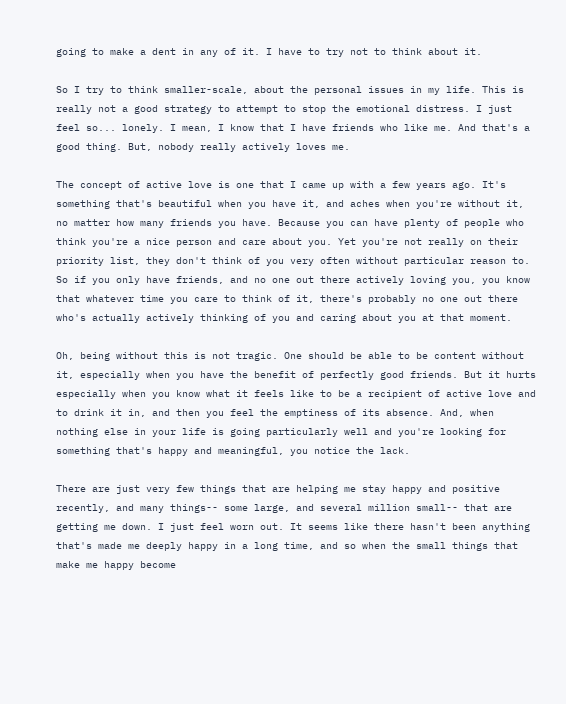going to make a dent in any of it. I have to try not to think about it.

So I try to think smaller-scale, about the personal issues in my life. This is really not a good strategy to attempt to stop the emotional distress. I just feel so... lonely. I mean, I know that I have friends who like me. And that's a good thing. But, nobody really actively loves me.

The concept of active love is one that I came up with a few years ago. It's something that's beautiful when you have it, and aches when you're without it, no matter how many friends you have. Because you can have plenty of people who think you're a nice person and care about you. Yet you're not really on their priority list, they don't think of you very often without particular reason to. So if you only have friends, and no one out there actively loving you, you know that whatever time you care to think of it, there's probably no one out there who's actually actively thinking of you and caring about you at that moment.

Oh, being without this is not tragic. One should be able to be content without it, especially when you have the benefit of perfectly good friends. But it hurts especially when you know what it feels like to be a recipient of active love and to drink it in, and then you feel the emptiness of its absence. And, when nothing else in your life is going particularly well and you're looking for something that's happy and meaningful, you notice the lack.

There are just very few things that are helping me stay happy and positive recently, and many things-- some large, and several million small-- that are getting me down. I just feel worn out. It seems like there hasn't been anything that's made me deeply happy in a long time, and so when the small things that make me happy become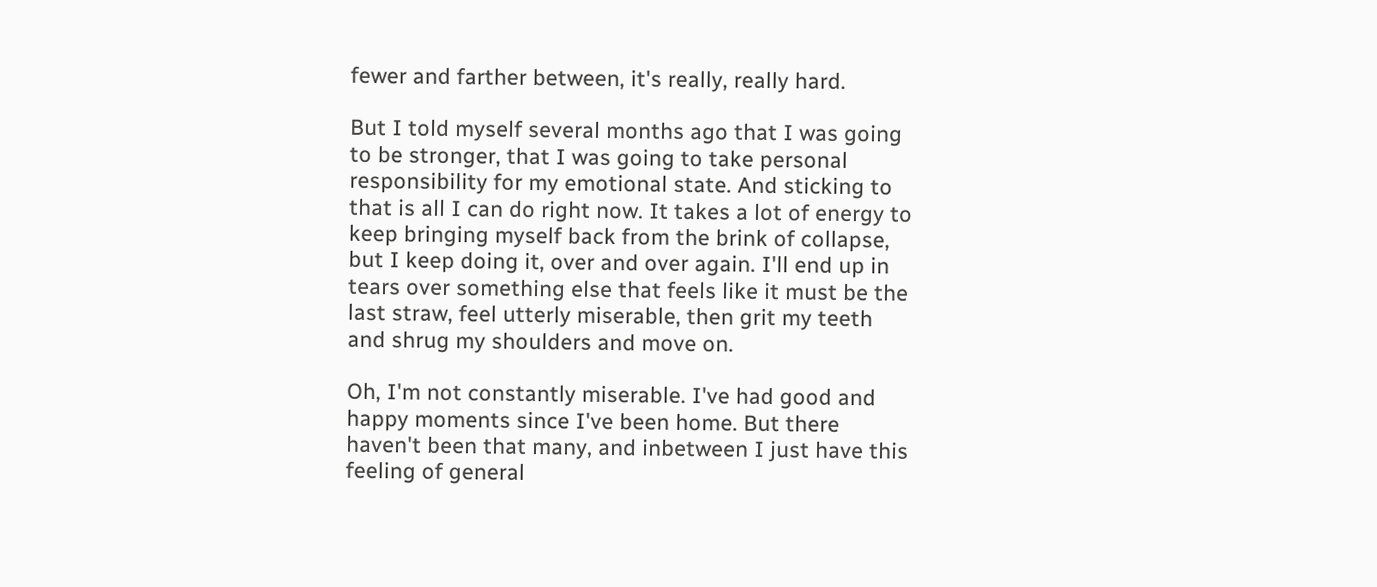fewer and farther between, it's really, really hard.

But I told myself several months ago that I was going to be stronger, that I was going to take personal responsibility for my emotional state. And sticking to that is all I can do right now. It takes a lot of energy to keep bringing myself back from the brink of collapse, but I keep doing it, over and over again. I'll end up in tears over something else that feels like it must be the last straw, feel utterly miserable, then grit my teeth and shrug my shoulders and move on.

Oh, I'm not constantly miserable. I've had good and happy moments since I've been home. But there haven't been that many, and inbetween I just have this feeling of general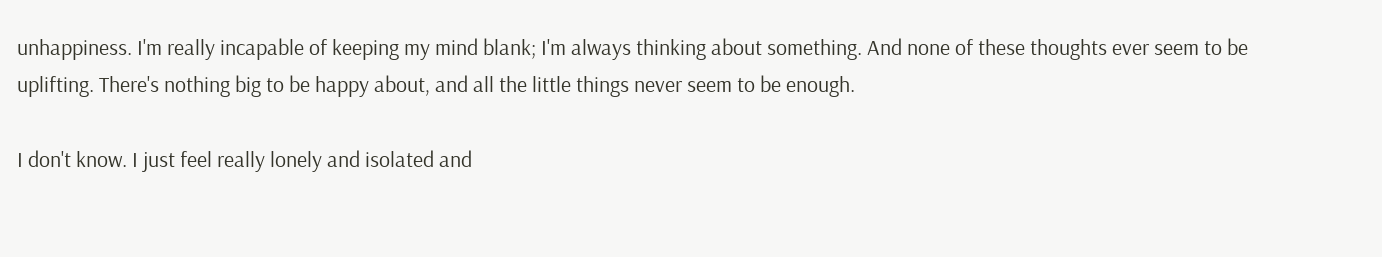unhappiness. I'm really incapable of keeping my mind blank; I'm always thinking about something. And none of these thoughts ever seem to be uplifting. There's nothing big to be happy about, and all the little things never seem to be enough.

I don't know. I just feel really lonely and isolated and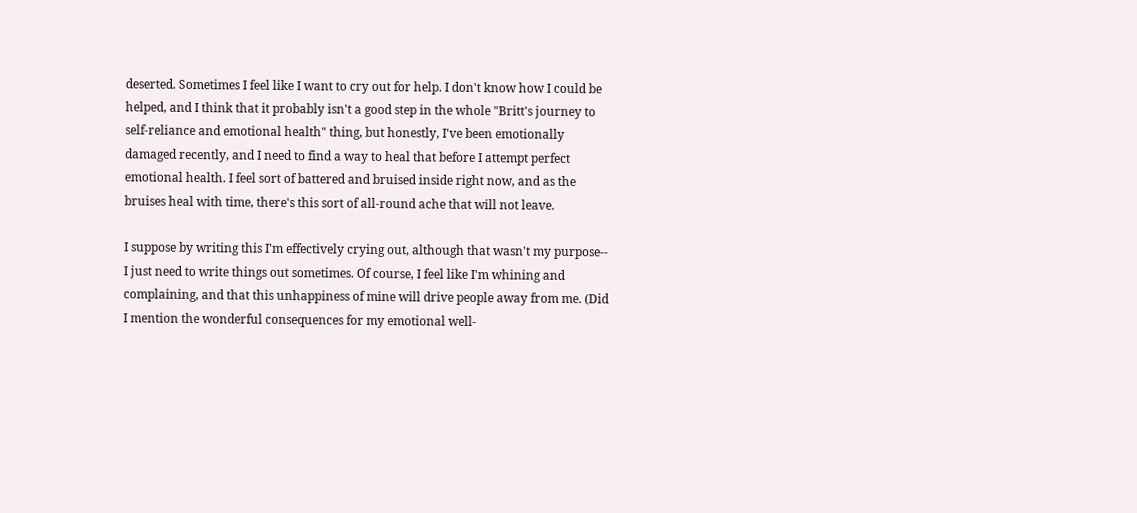deserted. Sometimes I feel like I want to cry out for help. I don't know how I could be helped, and I think that it probably isn't a good step in the whole "Britt's journey to self-reliance and emotional health" thing, but honestly, I've been emotionally damaged recently, and I need to find a way to heal that before I attempt perfect emotional health. I feel sort of battered and bruised inside right now, and as the bruises heal with time, there's this sort of all-round ache that will not leave.

I suppose by writing this I'm effectively crying out, although that wasn't my purpose-- I just need to write things out sometimes. Of course, I feel like I'm whining and complaining, and that this unhappiness of mine will drive people away from me. (Did I mention the wonderful consequences for my emotional well-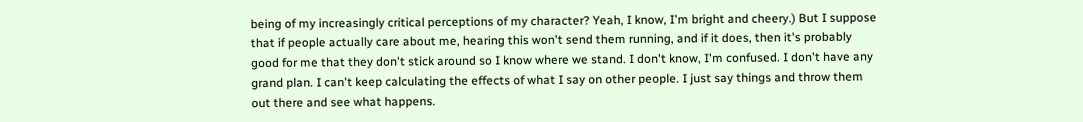being of my increasingly critical perceptions of my character? Yeah, I know, I'm bright and cheery.) But I suppose that if people actually care about me, hearing this won't send them running, and if it does, then it's probably good for me that they don't stick around so I know where we stand. I don't know, I'm confused. I don't have any grand plan. I can't keep calculating the effects of what I say on other people. I just say things and throw them out there and see what happens.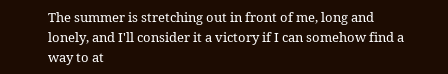The summer is stretching out in front of me, long and lonely, and I'll consider it a victory if I can somehow find a way to at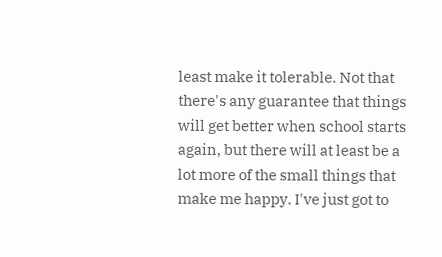least make it tolerable. Not that there's any guarantee that things will get better when school starts again, but there will at least be a lot more of the small things that make me happy. I've just got to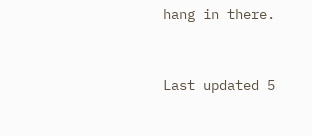hang in there.


Last updated 5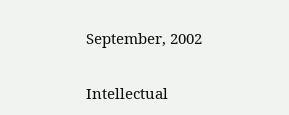September, 2002


Intellectual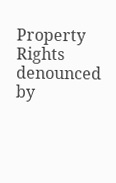Property Rights denounced by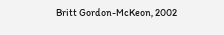Britt Gordon-McKeon, 2002